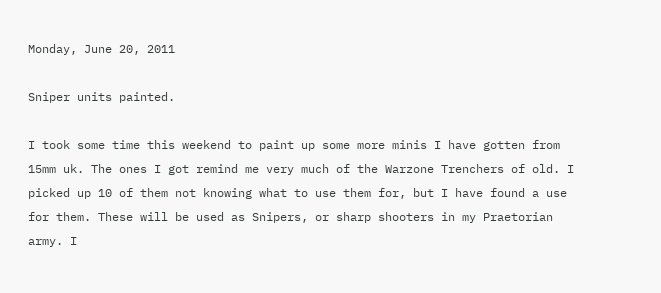Monday, June 20, 2011

Sniper units painted.

I took some time this weekend to paint up some more minis I have gotten from 15mm uk. The ones I got remind me very much of the Warzone Trenchers of old. I picked up 10 of them not knowing what to use them for, but I have found a use for them. These will be used as Snipers, or sharp shooters in my Praetorian army. I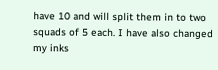have 10 and will split them in to two squads of 5 each. I have also changed my inks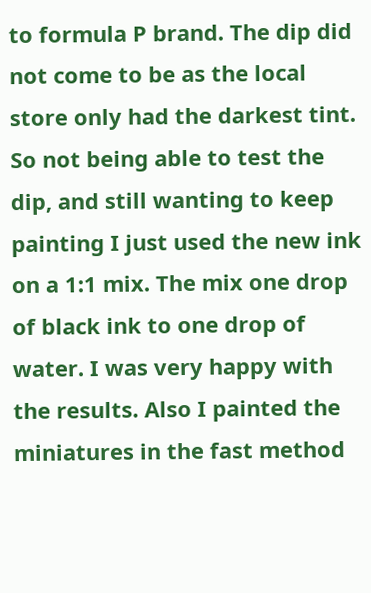to formula P brand. The dip did not come to be as the local store only had the darkest tint. So not being able to test the dip, and still wanting to keep painting I just used the new ink on a 1:1 mix. The mix one drop of black ink to one drop of water. I was very happy with the results. Also I painted the miniatures in the fast method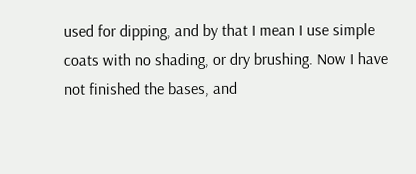used for dipping, and by that I mean I use simple coats with no shading, or dry brushing. Now I have not finished the bases, and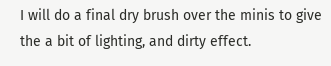I will do a final dry brush over the minis to give the a bit of lighting, and dirty effect.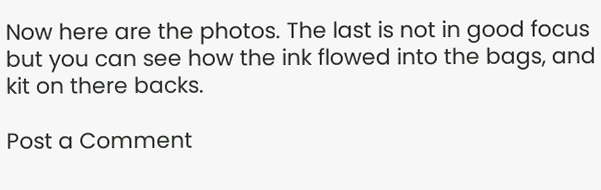Now here are the photos. The last is not in good focus but you can see how the ink flowed into the bags, and kit on there backs.

Post a Comment